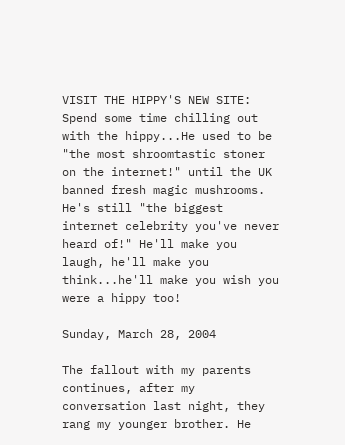VISIT THE HIPPY'S NEW SITE: Spend some time chilling out with the hippy...He used to be "the most shroomtastic stoner on the internet!" until the UK banned fresh magic mushrooms. He's still "the biggest internet celebrity you've never heard of!" He'll make you laugh, he'll make you think...he'll make you wish you were a hippy too!

Sunday, March 28, 2004

The fallout with my parents continues, after my conversation last night, they rang my younger brother. He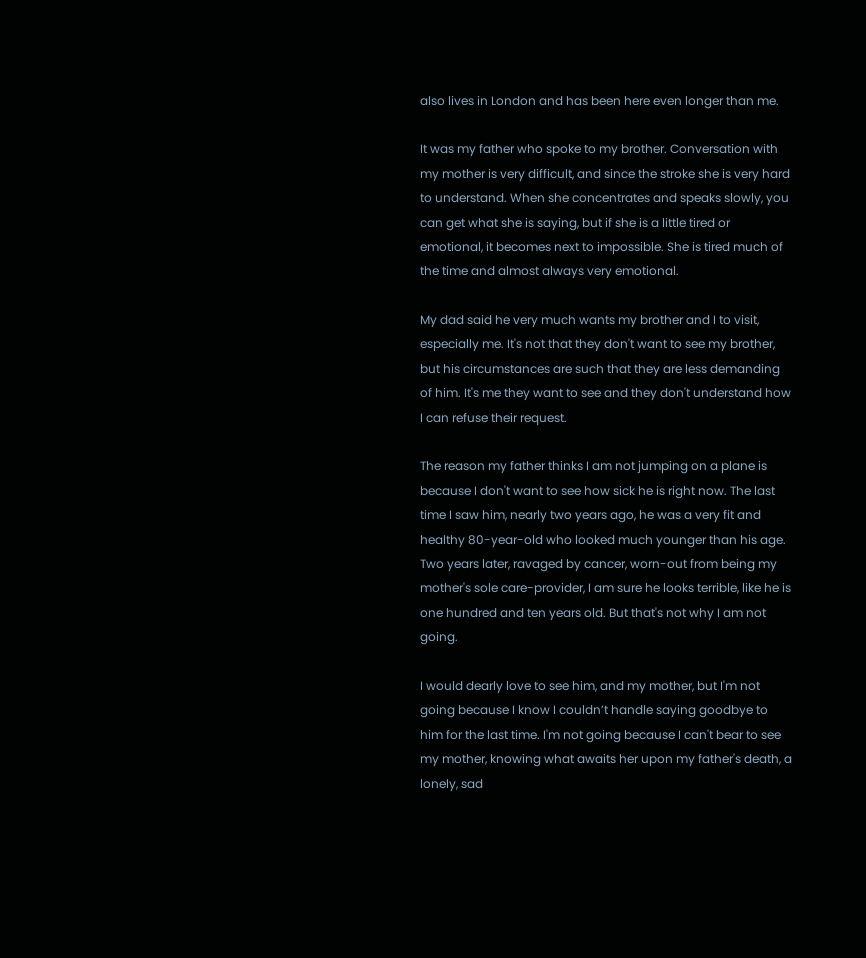also lives in London and has been here even longer than me.

It was my father who spoke to my brother. Conversation with my mother is very difficult, and since the stroke she is very hard to understand. When she concentrates and speaks slowly, you can get what she is saying, but if she is a little tired or emotional, it becomes next to impossible. She is tired much of the time and almost always very emotional.

My dad said he very much wants my brother and I to visit, especially me. It's not that they don't want to see my brother, but his circumstances are such that they are less demanding of him. It's me they want to see and they don't understand how I can refuse their request.

The reason my father thinks I am not jumping on a plane is because I don't want to see how sick he is right now. The last time I saw him, nearly two years ago, he was a very fit and healthy 80-year-old who looked much younger than his age. Two years later, ravaged by cancer, worn-out from being my mother's sole care-provider, I am sure he looks terrible, like he is one hundred and ten years old. But that's not why I am not going.

I would dearly love to see him, and my mother, but I'm not going because I know I couldn’t handle saying goodbye to him for the last time. I'm not going because I can't bear to see my mother, knowing what awaits her upon my father's death, a lonely, sad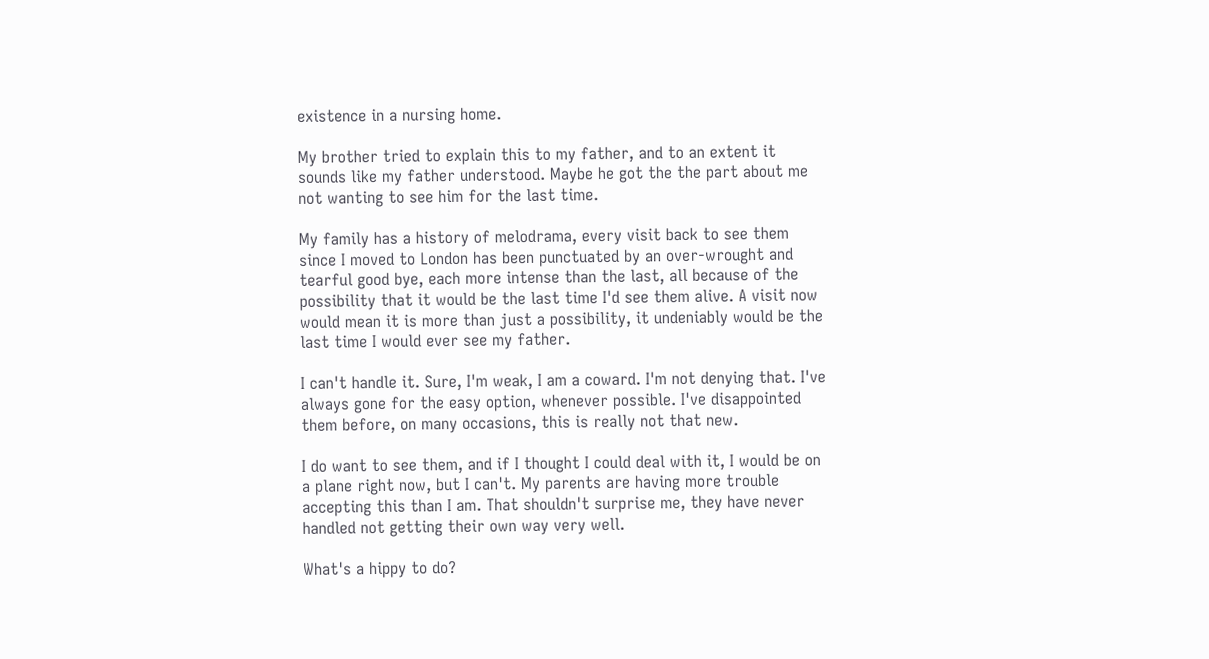existence in a nursing home.

My brother tried to explain this to my father, and to an extent it sounds like my father understood. Maybe he got the the part about me not wanting to see him for the last time.

My family has a history of melodrama, every visit back to see them since I moved to London has been punctuated by an over-wrought and tearful good bye, each more intense than the last, all because of the possibility that it would be the last time I'd see them alive. A visit now would mean it is more than just a possibility, it undeniably would be the last time I would ever see my father.

I can't handle it. Sure, I'm weak, I am a coward. I'm not denying that. I've always gone for the easy option, whenever possible. I've disappointed them before, on many occasions, this is really not that new.

I do want to see them, and if I thought I could deal with it, I would be on a plane right now, but I can't. My parents are having more trouble accepting this than I am. That shouldn't surprise me, they have never handled not getting their own way very well.

What's a hippy to do?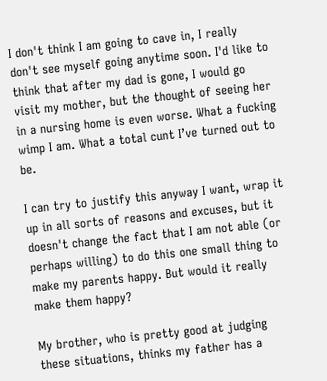I don't think I am going to cave in, I really don't see myself going anytime soon. I'd like to think that after my dad is gone, I would go visit my mother, but the thought of seeing her in a nursing home is even worse. What a fucking wimp I am. What a total cunt I’ve turned out to be.

I can try to justify this anyway I want, wrap it up in all sorts of reasons and excuses, but it doesn't change the fact that I am not able (or perhaps willing) to do this one small thing to make my parents happy. But would it really make them happy?

My brother, who is pretty good at judging these situations, thinks my father has a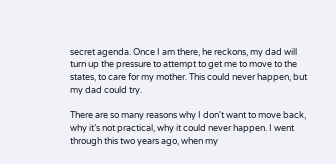secret agenda. Once I am there, he reckons, my dad will turn up the pressure to attempt to get me to move to the states, to care for my mother. This could never happen, but my dad could try.

There are so many reasons why I don't want to move back, why it’s not practical, why it could never happen. I went through this two years ago, when my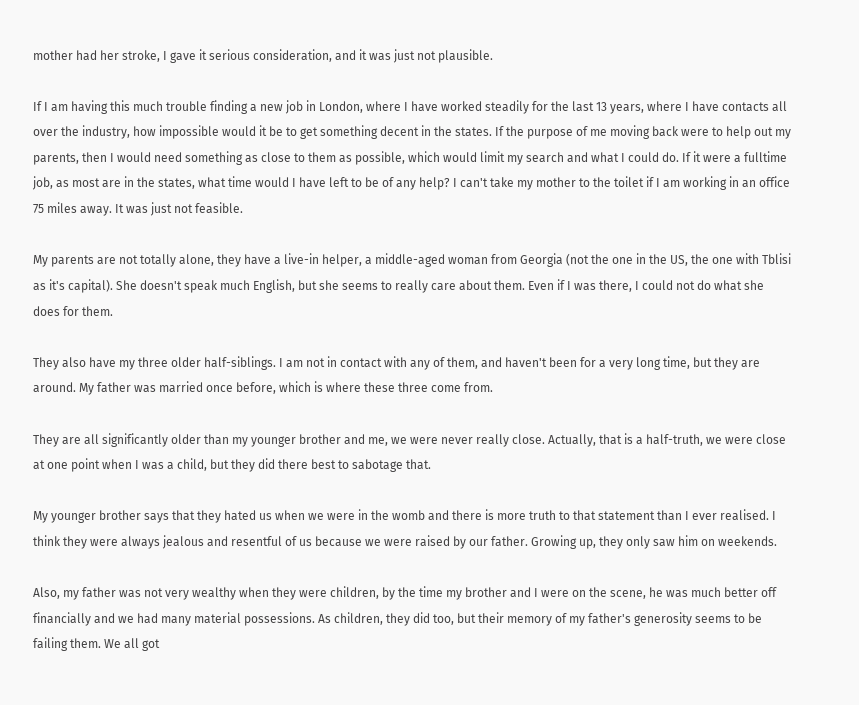mother had her stroke, I gave it serious consideration, and it was just not plausible.

If I am having this much trouble finding a new job in London, where I have worked steadily for the last 13 years, where I have contacts all over the industry, how impossible would it be to get something decent in the states. If the purpose of me moving back were to help out my parents, then I would need something as close to them as possible, which would limit my search and what I could do. If it were a fulltime job, as most are in the states, what time would I have left to be of any help? I can't take my mother to the toilet if I am working in an office 75 miles away. It was just not feasible.

My parents are not totally alone, they have a live-in helper, a middle-aged woman from Georgia (not the one in the US, the one with Tblisi as it's capital). She doesn't speak much English, but she seems to really care about them. Even if I was there, I could not do what she does for them.

They also have my three older half-siblings. I am not in contact with any of them, and haven't been for a very long time, but they are around. My father was married once before, which is where these three come from.

They are all significantly older than my younger brother and me, we were never really close. Actually, that is a half-truth, we were close at one point when I was a child, but they did there best to sabotage that.

My younger brother says that they hated us when we were in the womb and there is more truth to that statement than I ever realised. I think they were always jealous and resentful of us because we were raised by our father. Growing up, they only saw him on weekends.

Also, my father was not very wealthy when they were children, by the time my brother and I were on the scene, he was much better off financially and we had many material possessions. As children, they did too, but their memory of my father's generosity seems to be failing them. We all got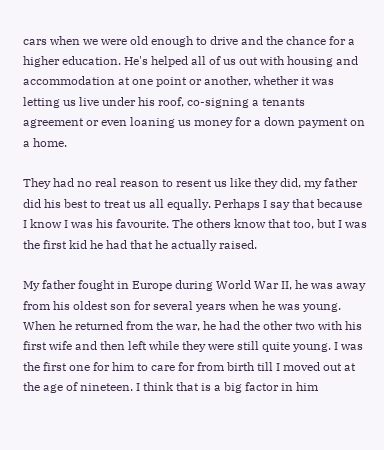cars when we were old enough to drive and the chance for a higher education. He's helped all of us out with housing and accommodation at one point or another, whether it was letting us live under his roof, co-signing a tenants agreement or even loaning us money for a down payment on a home.

They had no real reason to resent us like they did, my father did his best to treat us all equally. Perhaps I say that because I know I was his favourite. The others know that too, but I was the first kid he had that he actually raised.

My father fought in Europe during World War II, he was away from his oldest son for several years when he was young. When he returned from the war, he had the other two with his first wife and then left while they were still quite young. I was the first one for him to care for from birth till I moved out at the age of nineteen. I think that is a big factor in him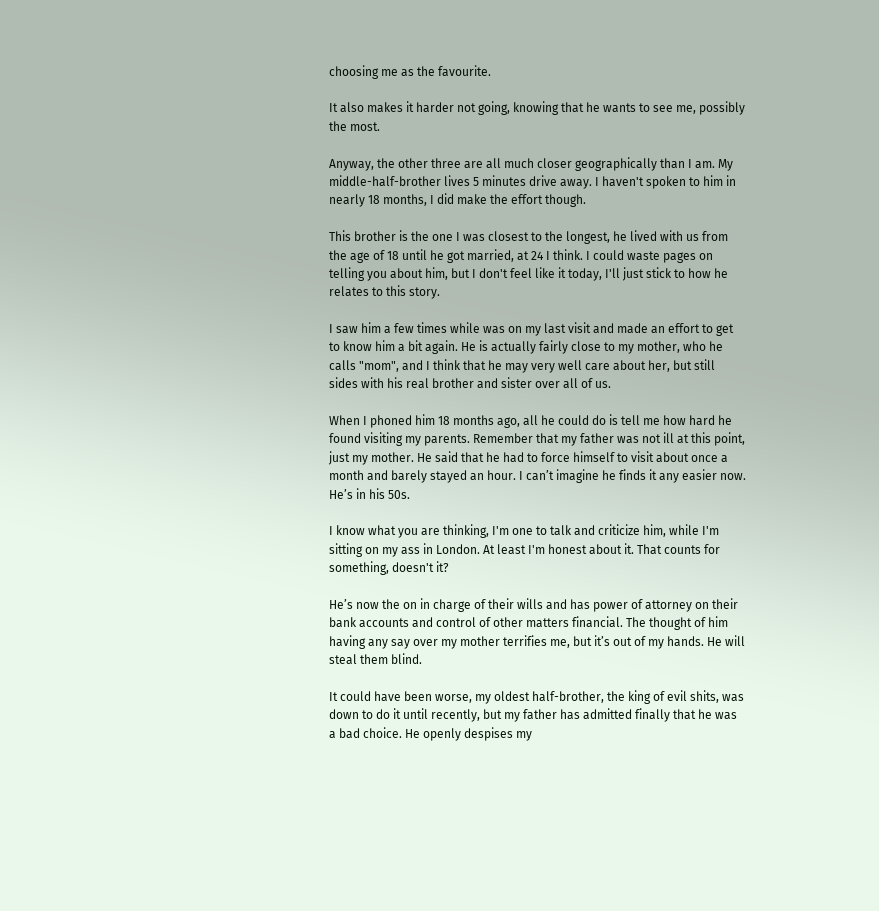choosing me as the favourite.

It also makes it harder not going, knowing that he wants to see me, possibly the most.

Anyway, the other three are all much closer geographically than I am. My middle-half-brother lives 5 minutes drive away. I haven't spoken to him in nearly 18 months, I did make the effort though.

This brother is the one I was closest to the longest, he lived with us from the age of 18 until he got married, at 24 I think. I could waste pages on telling you about him, but I don't feel like it today, I'll just stick to how he relates to this story.

I saw him a few times while was on my last visit and made an effort to get to know him a bit again. He is actually fairly close to my mother, who he calls "mom", and I think that he may very well care about her, but still sides with his real brother and sister over all of us.

When I phoned him 18 months ago, all he could do is tell me how hard he found visiting my parents. Remember that my father was not ill at this point, just my mother. He said that he had to force himself to visit about once a month and barely stayed an hour. I can’t imagine he finds it any easier now. He’s in his 50s.

I know what you are thinking, I'm one to talk and criticize him, while I'm sitting on my ass in London. At least I'm honest about it. That counts for something, doesn't it?

He’s now the on in charge of their wills and has power of attorney on their bank accounts and control of other matters financial. The thought of him having any say over my mother terrifies me, but it’s out of my hands. He will steal them blind.

It could have been worse, my oldest half-brother, the king of evil shits, was down to do it until recently, but my father has admitted finally that he was a bad choice. He openly despises my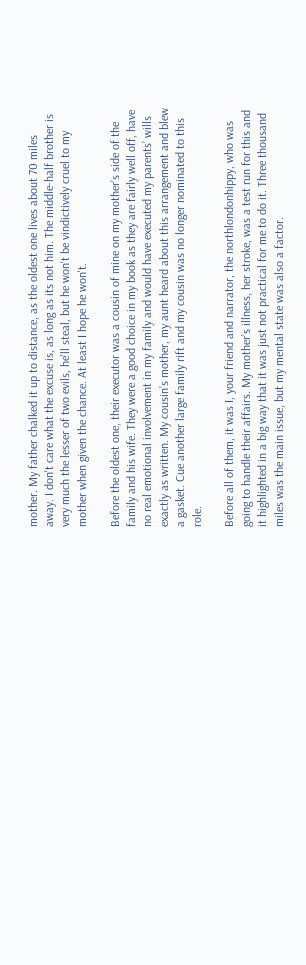mother. My father chalked it up to distance, as the oldest one lives about 70 miles away. I don't care what the excuse is, as long as its not him. The middle-half brother is very much the lesser of two evils, he'll steal, but he won't be vindictively cruel to my mother when given the chance. At least I hope he won't.

Before the oldest one, their executor was a cousin of mine on my mother’s side of the family and his wife. They were a good choice in my book as they are fairly well off, have no real emotional involvement in my family and would have executed my parents’ wills exactly as written. My cousin’s mother, my aunt heard about this arrangement and blew a gasket. Cue another large family rift and my cousin was no longer nominated to this role.

Before all of them, it was I, your friend and narrator, the northlondonhippy, who was going to handle their affairs. My mother’s illness, her stroke, was a test run for this and it highlighted in a big way that it was just not practical for me to do it. Three thousand miles was the main issue, but my mental state was also a factor.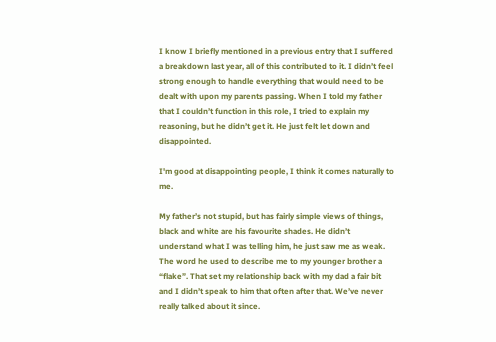I know I briefly mentioned in a previous entry that I suffered a breakdown last year, all of this contributed to it. I didn’t feel strong enough to handle everything that would need to be dealt with upon my parents passing. When I told my father that I couldn’t function in this role, I tried to explain my reasoning, but he didn’t get it. He just felt let down and disappointed.

I'm good at disappointing people, I think it comes naturally to me.

My father’s not stupid, but has fairly simple views of things, black and white are his favourite shades. He didn’t understand what I was telling him, he just saw me as weak. The word he used to describe me to my younger brother a “flake”. That set my relationship back with my dad a fair bit and I didn’t speak to him that often after that. We’ve never really talked about it since.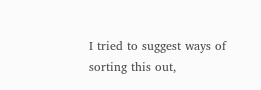I tried to suggest ways of sorting this out,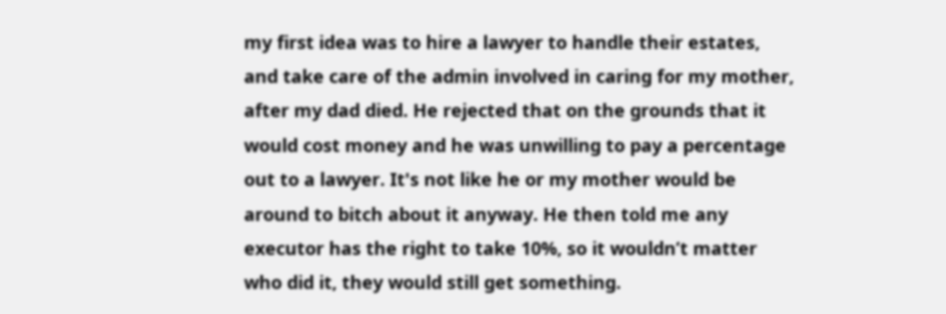my first idea was to hire a lawyer to handle their estates, and take care of the admin involved in caring for my mother, after my dad died. He rejected that on the grounds that it would cost money and he was unwilling to pay a percentage out to a lawyer. It's not like he or my mother would be around to bitch about it anyway. He then told me any executor has the right to take 10%, so it wouldn’t matter who did it, they would still get something.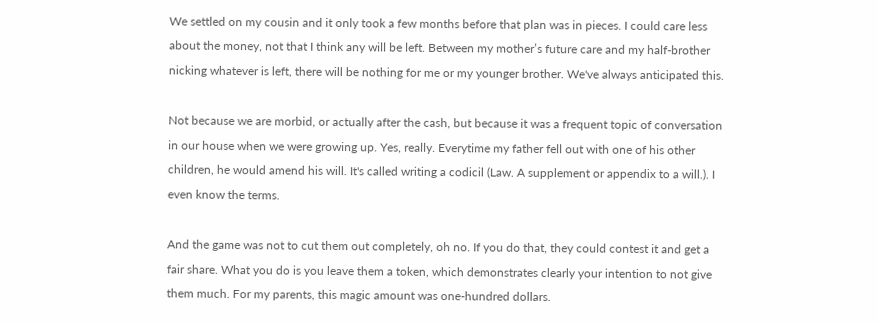We settled on my cousin and it only took a few months before that plan was in pieces. I could care less about the money, not that I think any will be left. Between my mother’s future care and my half-brother nicking whatever is left, there will be nothing for me or my younger brother. We've always anticipated this.

Not because we are morbid, or actually after the cash, but because it was a frequent topic of conversation in our house when we were growing up. Yes, really. Everytime my father fell out with one of his other children, he would amend his will. It's called writing a codicil (Law. A supplement or appendix to a will.). I even know the terms.

And the game was not to cut them out completely, oh no. If you do that, they could contest it and get a fair share. What you do is you leave them a token, which demonstrates clearly your intention to not give them much. For my parents, this magic amount was one-hundred dollars.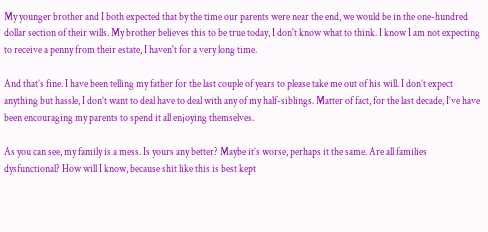My younger brother and I both expected that by the time our parents were near the end, we would be in the one-hundred dollar section of their wills. My brother believes this to be true today, I don't know what to think. I know I am not expecting to receive a penny from their estate, I haven't for a very long time.

And that’s fine. I have been telling my father for the last couple of years to please take me out of his will. I don’t expect anything but hassle, I don’t want to deal have to deal with any of my half-siblings. Matter of fact, for the last decade, I’ve have been encouraging my parents to spend it all enjoying themselves.

As you can see, my family is a mess. Is yours any better? Maybe it’s worse, perhaps it the same. Are all families dysfunctional? How will I know, because shit like this is best kept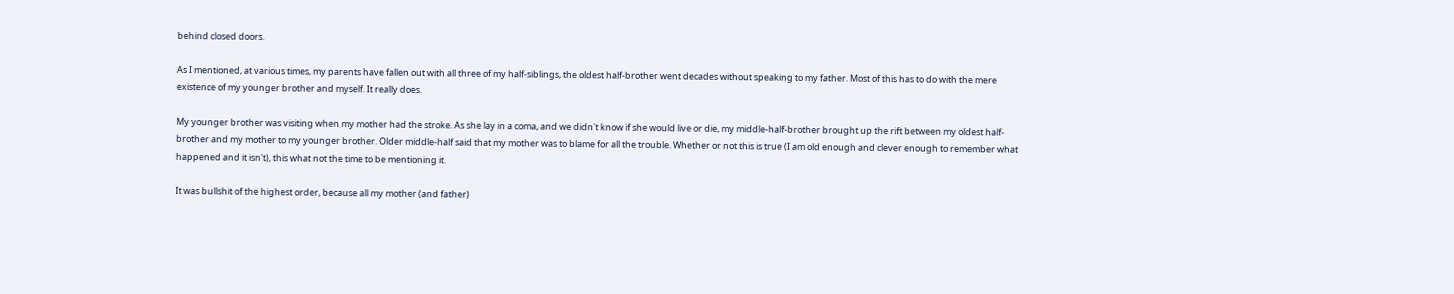behind closed doors.

As I mentioned, at various times, my parents have fallen out with all three of my half-siblings, the oldest half-brother went decades without speaking to my father. Most of this has to do with the mere existence of my younger brother and myself. It really does.

My younger brother was visiting when my mother had the stroke. As she lay in a coma, and we didn't know if she would live or die, my middle-half-brother brought up the rift between my oldest half-brother and my mother to my younger brother. Older middle-half said that my mother was to blame for all the trouble. Whether or not this is true (I am old enough and clever enough to remember what happened and it isn't), this what not the time to be mentioning it.

It was bullshit of the highest order, because all my mother (and father)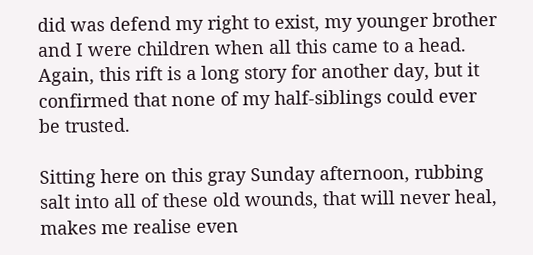did was defend my right to exist, my younger brother and I were children when all this came to a head. Again, this rift is a long story for another day, but it confirmed that none of my half-siblings could ever be trusted.

Sitting here on this gray Sunday afternoon, rubbing salt into all of these old wounds, that will never heal, makes me realise even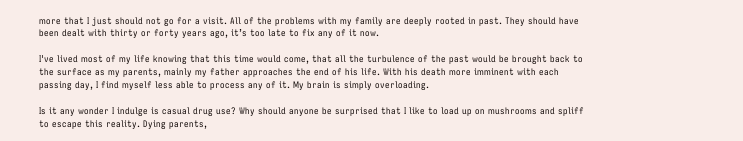more that I just should not go for a visit. All of the problems with my family are deeply rooted in past. They should have been dealt with thirty or forty years ago, it’s too late to fix any of it now.

I've lived most of my life knowing that this time would come, that all the turbulence of the past would be brought back to the surface as my parents, mainly my father approaches the end of his life. With his death more imminent with each passing day, I find myself less able to process any of it. My brain is simply overloading.

Is it any wonder I indulge is casual drug use? Why should anyone be surprised that I like to load up on mushrooms and spliff to escape this reality. Dying parents,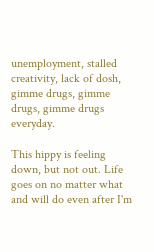unemployment, stalled creativity, lack of dosh, gimme drugs, gimme drugs, gimme drugs everyday.

This hippy is feeling down, but not out. Life goes on no matter what and will do even after I'm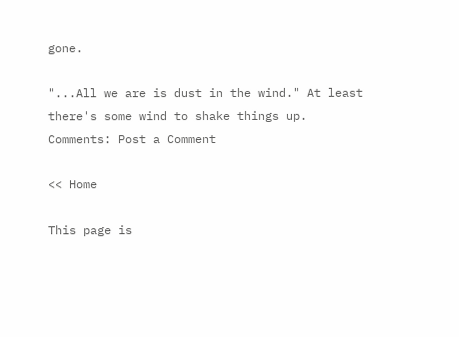gone.

"...All we are is dust in the wind." At least there's some wind to shake things up.
Comments: Post a Comment

<< Home

This page is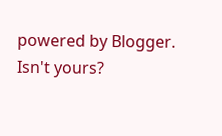powered by Blogger. Isn't yours?